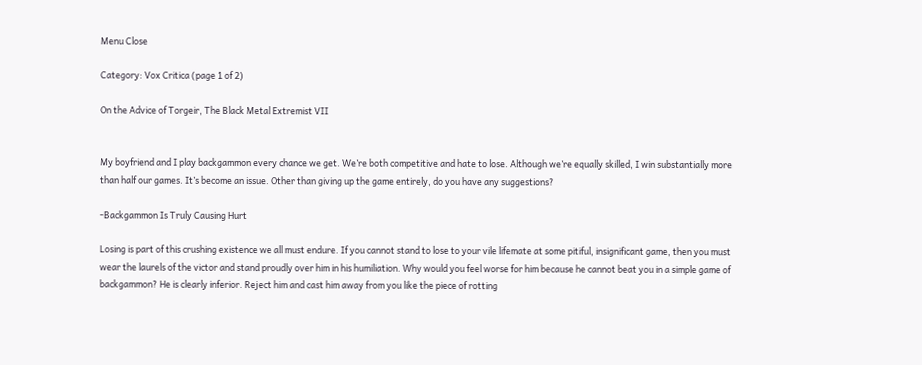Menu Close

Category: Vox Critica (page 1 of 2)

On the Advice of Torgeir, The Black Metal Extremist VII


My boyfriend and I play backgammon every chance we get. We’re both competitive and hate to lose. Although we’re equally skilled, I win substantially more than half our games. It’s become an issue. Other than giving up the game entirely, do you have any suggestions?

-Backgammon Is Truly Causing Hurt

Losing is part of this crushing existence we all must endure. If you cannot stand to lose to your vile lifemate at some pitiful, insignificant game, then you must wear the laurels of the victor and stand proudly over him in his humiliation. Why would you feel worse for him because he cannot beat you in a simple game of backgammon? He is clearly inferior. Reject him and cast him away from you like the piece of rotting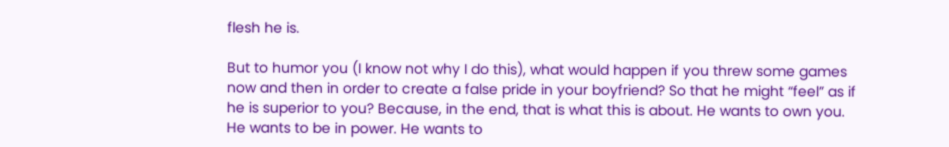flesh he is.

But to humor you (I know not why I do this), what would happen if you threw some games now and then in order to create a false pride in your boyfriend? So that he might “feel” as if he is superior to you? Because, in the end, that is what this is about. He wants to own you. He wants to be in power. He wants to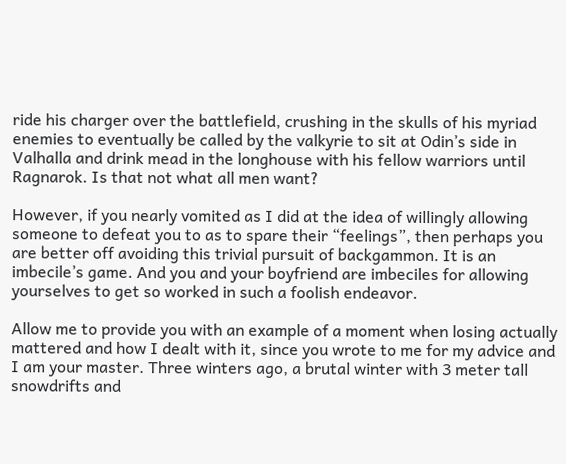ride his charger over the battlefield, crushing in the skulls of his myriad enemies to eventually be called by the valkyrie to sit at Odin’s side in Valhalla and drink mead in the longhouse with his fellow warriors until Ragnarok. Is that not what all men want?

However, if you nearly vomited as I did at the idea of willingly allowing someone to defeat you to as to spare their “feelings”, then perhaps you are better off avoiding this trivial pursuit of backgammon. It is an imbecile’s game. And you and your boyfriend are imbeciles for allowing yourselves to get so worked in such a foolish endeavor.

Allow me to provide you with an example of a moment when losing actually mattered and how I dealt with it, since you wrote to me for my advice and I am your master. Three winters ago, a brutal winter with 3 meter tall snowdrifts and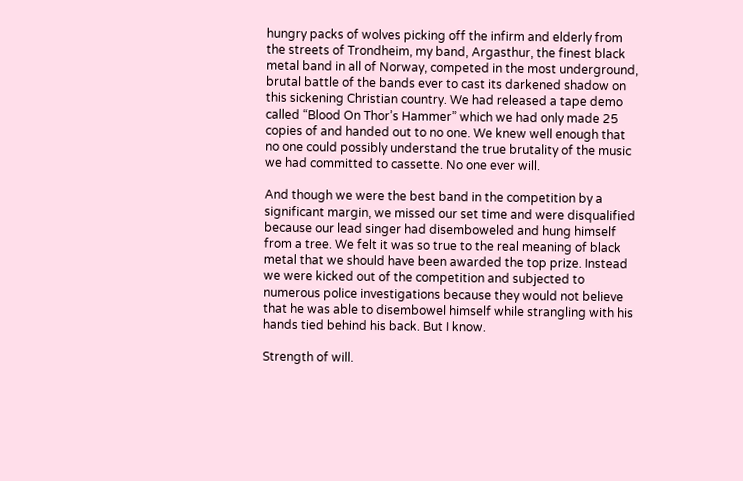hungry packs of wolves picking off the infirm and elderly from the streets of Trondheim, my band, Argasthur, the finest black metal band in all of Norway, competed in the most underground, brutal battle of the bands ever to cast its darkened shadow on this sickening Christian country. We had released a tape demo called “Blood On Thor’s Hammer” which we had only made 25 copies of and handed out to no one. We knew well enough that no one could possibly understand the true brutality of the music we had committed to cassette. No one ever will.

And though we were the best band in the competition by a significant margin, we missed our set time and were disqualified because our lead singer had disemboweled and hung himself from a tree. We felt it was so true to the real meaning of black metal that we should have been awarded the top prize. Instead we were kicked out of the competition and subjected to numerous police investigations because they would not believe that he was able to disembowel himself while strangling with his hands tied behind his back. But I know.

Strength of will.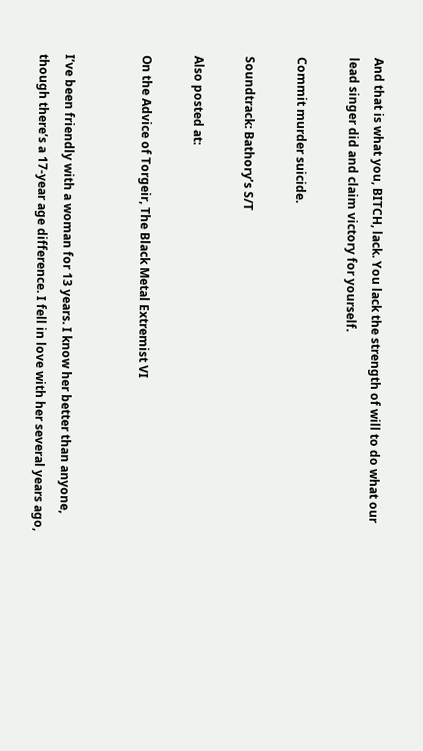And that is what you, BITCH, lack. You lack the strength of will to do what our lead singer did and claim victory for yourself.

Commit murder suicide.

Soundtrack: Bathory’s S/T

Also posted at:

On the Advice of Torgeir, The Black Metal Extremist VI


I’ve been friendly with a woman for 13 years. I know her better than anyone, though there’s a 17-year age difference. I fell in love with her several years ago,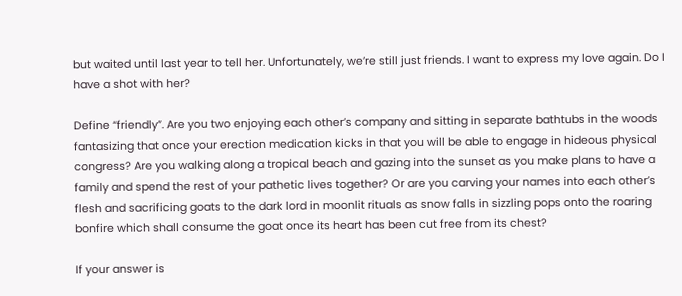but waited until last year to tell her. Unfortunately, we’re still just friends. I want to express my love again. Do I have a shot with her?

Define “friendly”. Are you two enjoying each other’s company and sitting in separate bathtubs in the woods fantasizing that once your erection medication kicks in that you will be able to engage in hideous physical congress? Are you walking along a tropical beach and gazing into the sunset as you make plans to have a family and spend the rest of your pathetic lives together? Or are you carving your names into each other’s flesh and sacrificing goats to the dark lord in moonlit rituals as snow falls in sizzling pops onto the roaring bonfire which shall consume the goat once its heart has been cut free from its chest?

If your answer is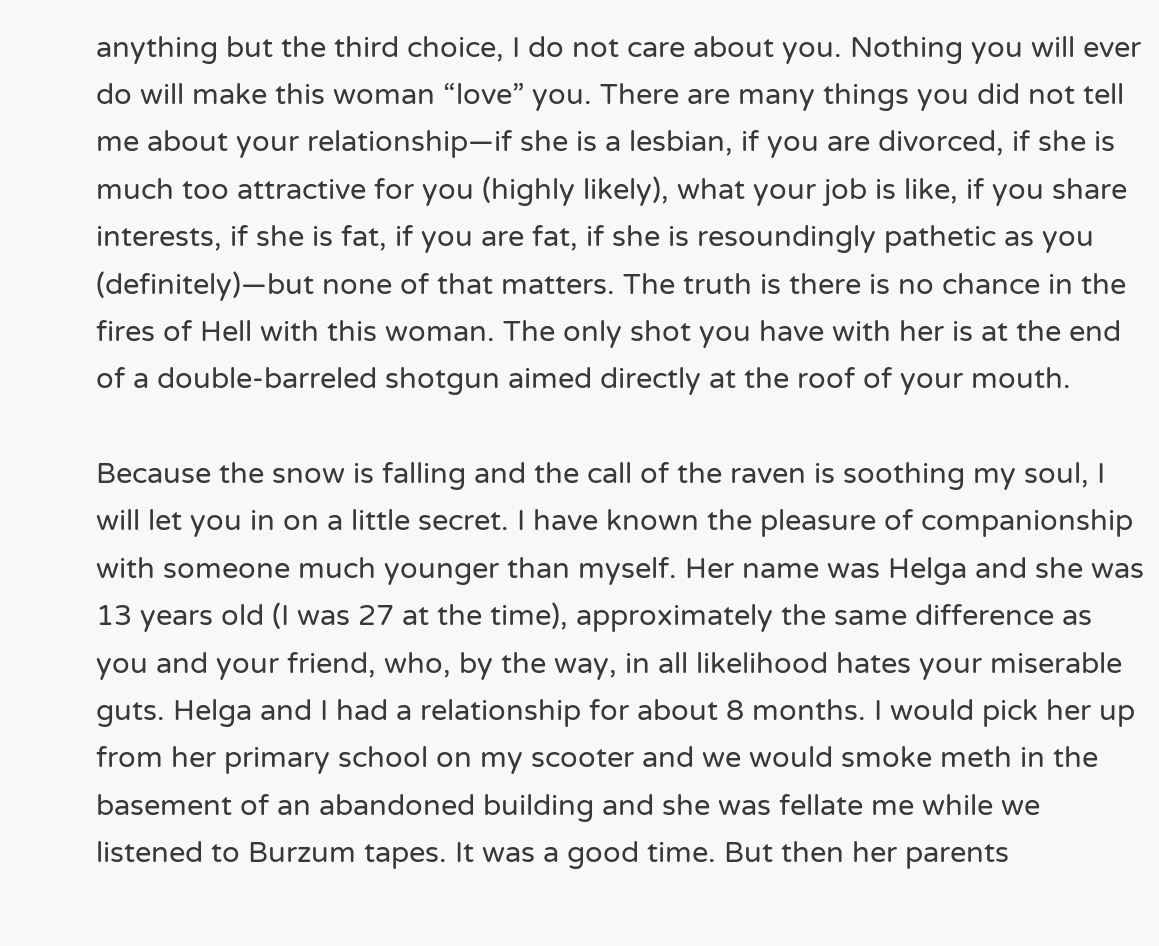anything but the third choice, I do not care about you. Nothing you will ever do will make this woman “love” you. There are many things you did not tell me about your relationship—if she is a lesbian, if you are divorced, if she is much too attractive for you (highly likely), what your job is like, if you share interests, if she is fat, if you are fat, if she is resoundingly pathetic as you (definitely)—but none of that matters. The truth is there is no chance in the fires of Hell with this woman. The only shot you have with her is at the end of a double-barreled shotgun aimed directly at the roof of your mouth.

Because the snow is falling and the call of the raven is soothing my soul, I will let you in on a little secret. I have known the pleasure of companionship with someone much younger than myself. Her name was Helga and she was 13 years old (I was 27 at the time), approximately the same difference as you and your friend, who, by the way, in all likelihood hates your miserable guts. Helga and I had a relationship for about 8 months. I would pick her up from her primary school on my scooter and we would smoke meth in the basement of an abandoned building and she was fellate me while we listened to Burzum tapes. It was a good time. But then her parents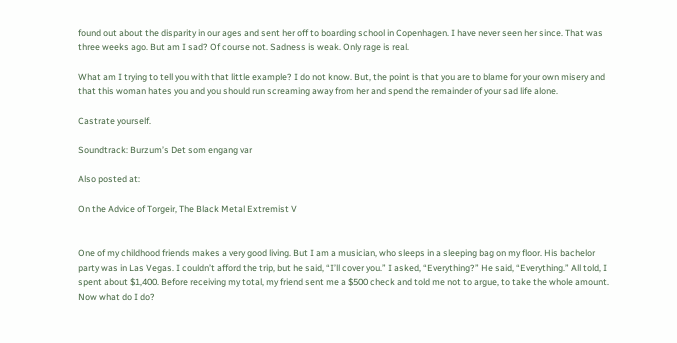found out about the disparity in our ages and sent her off to boarding school in Copenhagen. I have never seen her since. That was three weeks ago. But am I sad? Of course not. Sadness is weak. Only rage is real.

What am I trying to tell you with that little example? I do not know. But, the point is that you are to blame for your own misery and that this woman hates you and you should run screaming away from her and spend the remainder of your sad life alone.

Castrate yourself.

Soundtrack: Burzum’s Det som engang var

Also posted at:

On the Advice of Torgeir, The Black Metal Extremist V


One of my childhood friends makes a very good living. But I am a musician, who sleeps in a sleeping bag on my floor. His bachelor party was in Las Vegas. I couldn’t afford the trip, but he said, “I’ll cover you.” I asked, “Everything?” He said, “Everything.” All told, I spent about $1,400. Before receiving my total, my friend sent me a $500 check and told me not to argue, to take the whole amount. Now what do I do?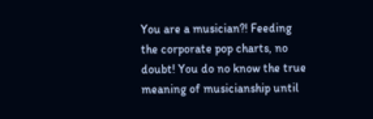You are a musician?! Feeding the corporate pop charts, no doubt! You do no know the true meaning of musicianship until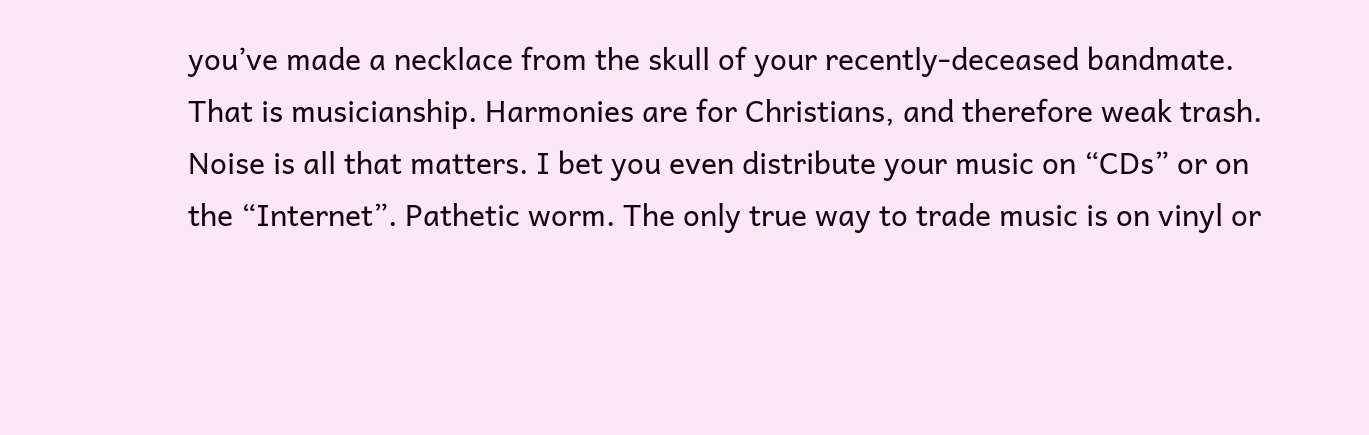you’ve made a necklace from the skull of your recently-deceased bandmate. That is musicianship. Harmonies are for Christians, and therefore weak trash. Noise is all that matters. I bet you even distribute your music on “CDs” or on the “Internet”. Pathetic worm. The only true way to trade music is on vinyl or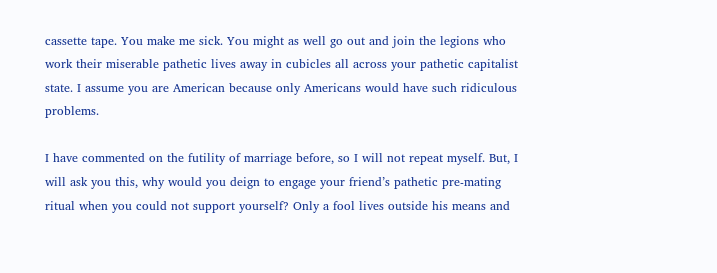cassette tape. You make me sick. You might as well go out and join the legions who work their miserable pathetic lives away in cubicles all across your pathetic capitalist state. I assume you are American because only Americans would have such ridiculous problems.

I have commented on the futility of marriage before, so I will not repeat myself. But, I will ask you this, why would you deign to engage your friend’s pathetic pre-mating ritual when you could not support yourself? Only a fool lives outside his means and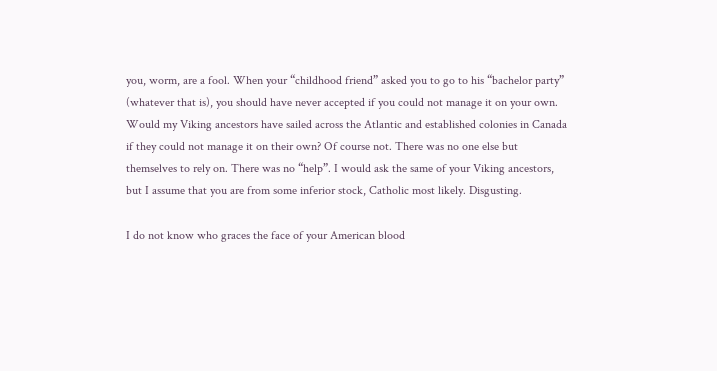you, worm, are a fool. When your “childhood friend” asked you to go to his “bachelor party” (whatever that is), you should have never accepted if you could not manage it on your own. Would my Viking ancestors have sailed across the Atlantic and established colonies in Canada if they could not manage it on their own? Of course not. There was no one else but themselves to rely on. There was no “help”. I would ask the same of your Viking ancestors, but I assume that you are from some inferior stock, Catholic most likely. Disgusting.

I do not know who graces the face of your American blood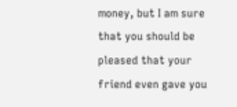money, but I am sure that you should be pleased that your friend even gave you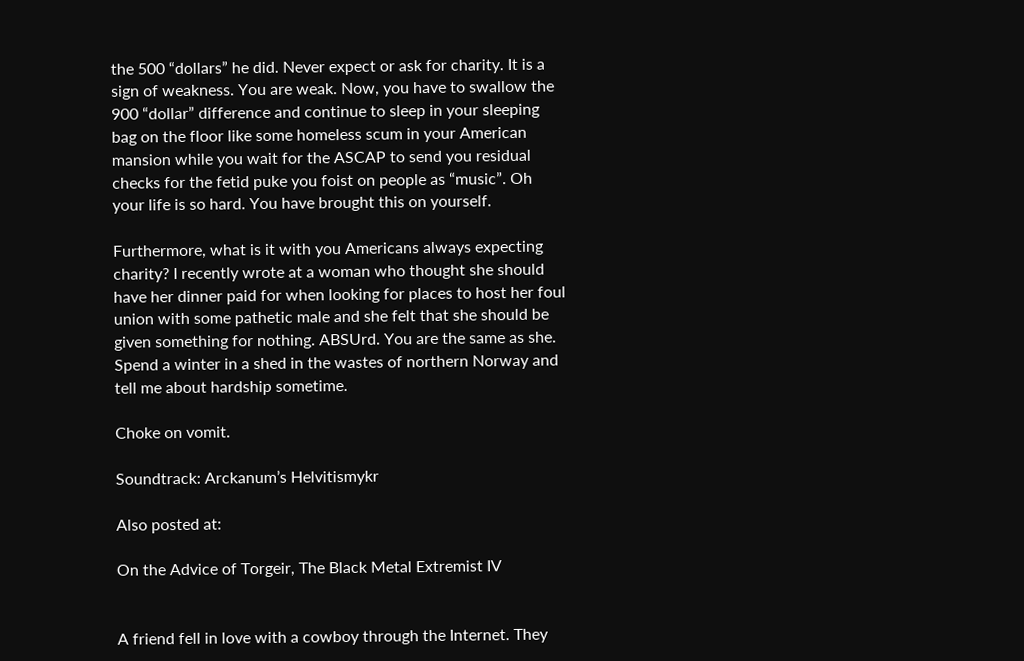the 500 “dollars” he did. Never expect or ask for charity. It is a sign of weakness. You are weak. Now, you have to swallow the 900 “dollar” difference and continue to sleep in your sleeping bag on the floor like some homeless scum in your American mansion while you wait for the ASCAP to send you residual checks for the fetid puke you foist on people as “music”. Oh your life is so hard. You have brought this on yourself.

Furthermore, what is it with you Americans always expecting charity? I recently wrote at a woman who thought she should have her dinner paid for when looking for places to host her foul union with some pathetic male and she felt that she should be given something for nothing. ABSUrd. You are the same as she. Spend a winter in a shed in the wastes of northern Norway and tell me about hardship sometime.

Choke on vomit.

Soundtrack: Arckanum’s Helvitismykr

Also posted at:

On the Advice of Torgeir, The Black Metal Extremist IV


A friend fell in love with a cowboy through the Internet. They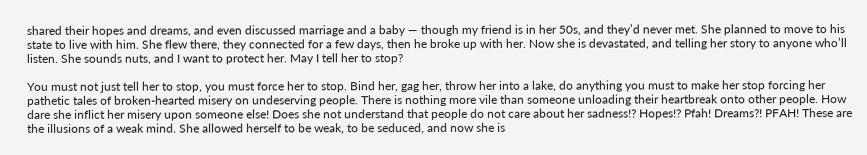shared their hopes and dreams, and even discussed marriage and a baby — though my friend is in her 50s, and they’d never met. She planned to move to his state to live with him. She flew there, they connected for a few days, then he broke up with her. Now she is devastated, and telling her story to anyone who’ll listen. She sounds nuts, and I want to protect her. May I tell her to stop?

You must not just tell her to stop, you must force her to stop. Bind her, gag her, throw her into a lake, do anything you must to make her stop forcing her pathetic tales of broken-hearted misery on undeserving people. There is nothing more vile than someone unloading their heartbreak onto other people. How dare she inflict her misery upon someone else! Does she not understand that people do not care about her sadness!? Hopes!? Pfah! Dreams?! PFAH! These are the illusions of a weak mind. She allowed herself to be weak, to be seduced, and now she is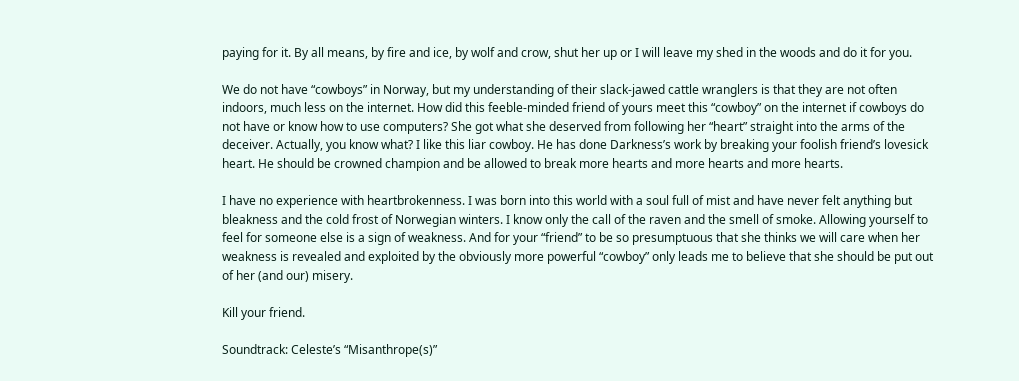paying for it. By all means, by fire and ice, by wolf and crow, shut her up or I will leave my shed in the woods and do it for you.

We do not have “cowboys” in Norway, but my understanding of their slack-jawed cattle wranglers is that they are not often indoors, much less on the internet. How did this feeble-minded friend of yours meet this “cowboy” on the internet if cowboys do not have or know how to use computers? She got what she deserved from following her “heart” straight into the arms of the deceiver. Actually, you know what? I like this liar cowboy. He has done Darkness’s work by breaking your foolish friend’s lovesick heart. He should be crowned champion and be allowed to break more hearts and more hearts and more hearts.

I have no experience with heartbrokenness. I was born into this world with a soul full of mist and have never felt anything but bleakness and the cold frost of Norwegian winters. I know only the call of the raven and the smell of smoke. Allowing yourself to feel for someone else is a sign of weakness. And for your “friend” to be so presumptuous that she thinks we will care when her weakness is revealed and exploited by the obviously more powerful “cowboy” only leads me to believe that she should be put out of her (and our) misery.

Kill your friend.

Soundtrack: Celeste’s “Misanthrope(s)”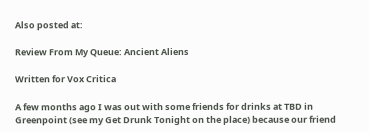Also posted at:

Review From My Queue: Ancient Aliens

Written for Vox Critica

A few months ago I was out with some friends for drinks at TBD in Greenpoint (see my Get Drunk Tonight on the place) because our friend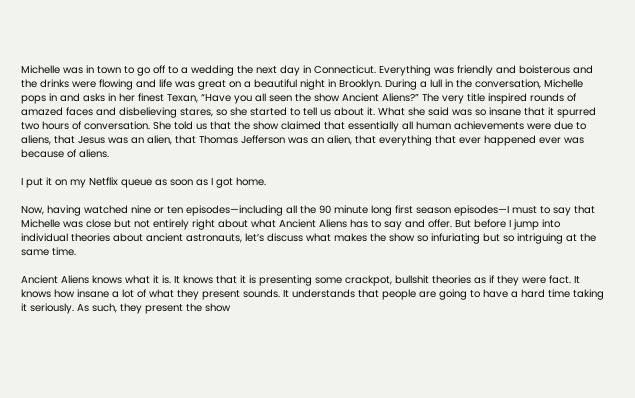Michelle was in town to go off to a wedding the next day in Connecticut. Everything was friendly and boisterous and the drinks were flowing and life was great on a beautiful night in Brooklyn. During a lull in the conversation, Michelle pops in and asks in her finest Texan, “Have you all seen the show Ancient Aliens?” The very title inspired rounds of amazed faces and disbelieving stares, so she started to tell us about it. What she said was so insane that it spurred two hours of conversation. She told us that the show claimed that essentially all human achievements were due to aliens, that Jesus was an alien, that Thomas Jefferson was an alien, that everything that ever happened ever was because of aliens.

I put it on my Netflix queue as soon as I got home.

Now, having watched nine or ten episodes—including all the 90 minute long first season episodes—I must to say that Michelle was close but not entirely right about what Ancient Aliens has to say and offer. But before I jump into individual theories about ancient astronauts, let’s discuss what makes the show so infuriating but so intriguing at the same time.

Ancient Aliens knows what it is. It knows that it is presenting some crackpot, bullshit theories as if they were fact. It knows how insane a lot of what they present sounds. It understands that people are going to have a hard time taking it seriously. As such, they present the show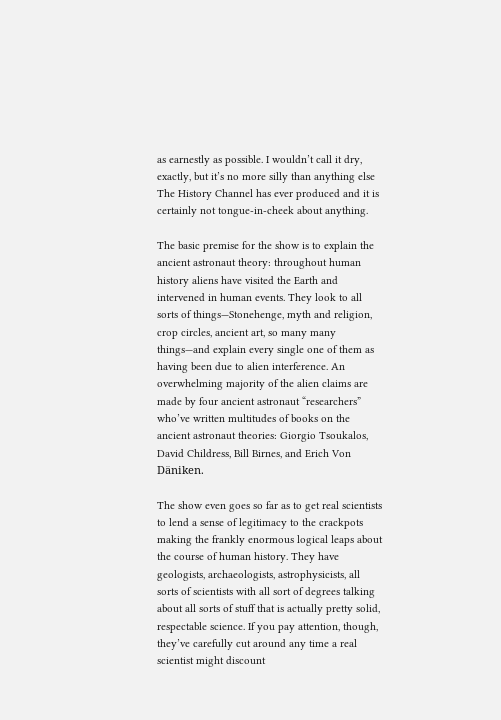as earnestly as possible. I wouldn’t call it dry, exactly, but it’s no more silly than anything else The History Channel has ever produced and it is certainly not tongue-in-cheek about anything.

The basic premise for the show is to explain the ancient astronaut theory: throughout human history aliens have visited the Earth and intervened in human events. They look to all sorts of things—Stonehenge, myth and religion, crop circles, ancient art, so many many things—and explain every single one of them as having been due to alien interference. An overwhelming majority of the alien claims are made by four ancient astronaut “researchers” who’ve written multitudes of books on the ancient astronaut theories: Giorgio Tsoukalos, David Childress, Bill Birnes, and Erich Von Däniken.

The show even goes so far as to get real scientists to lend a sense of legitimacy to the crackpots making the frankly enormous logical leaps about the course of human history. They have geologists, archaeologists, astrophysicists, all sorts of scientists with all sort of degrees talking about all sorts of stuff that is actually pretty solid, respectable science. If you pay attention, though, they’ve carefully cut around any time a real scientist might discount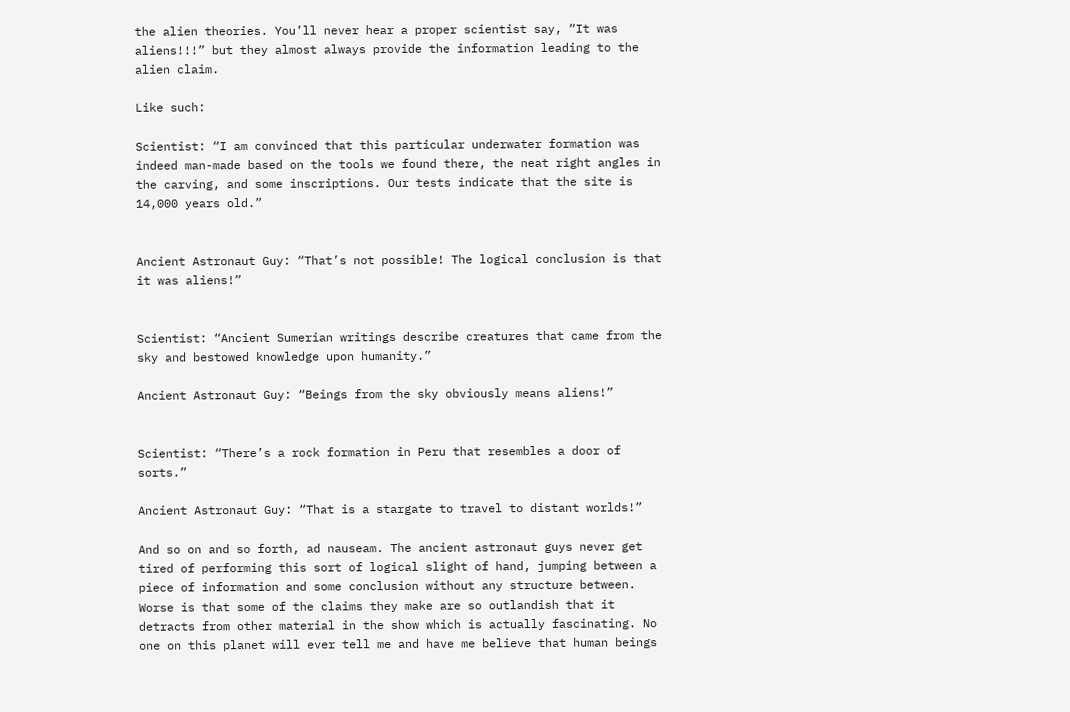the alien theories. You’ll never hear a proper scientist say, “It was aliens!!!” but they almost always provide the information leading to the alien claim.

Like such:

Scientist: “I am convinced that this particular underwater formation was indeed man-made based on the tools we found there, the neat right angles in the carving, and some inscriptions. Our tests indicate that the site is 14,000 years old.”


Ancient Astronaut Guy: “That’s not possible! The logical conclusion is that it was aliens!”


Scientist: “Ancient Sumerian writings describe creatures that came from the sky and bestowed knowledge upon humanity.”

Ancient Astronaut Guy: “Beings from the sky obviously means aliens!”


Scientist: “There’s a rock formation in Peru that resembles a door of sorts.”

Ancient Astronaut Guy: “That is a stargate to travel to distant worlds!”

And so on and so forth, ad nauseam. The ancient astronaut guys never get tired of performing this sort of logical slight of hand, jumping between a piece of information and some conclusion without any structure between. Worse is that some of the claims they make are so outlandish that it detracts from other material in the show which is actually fascinating. No one on this planet will ever tell me and have me believe that human beings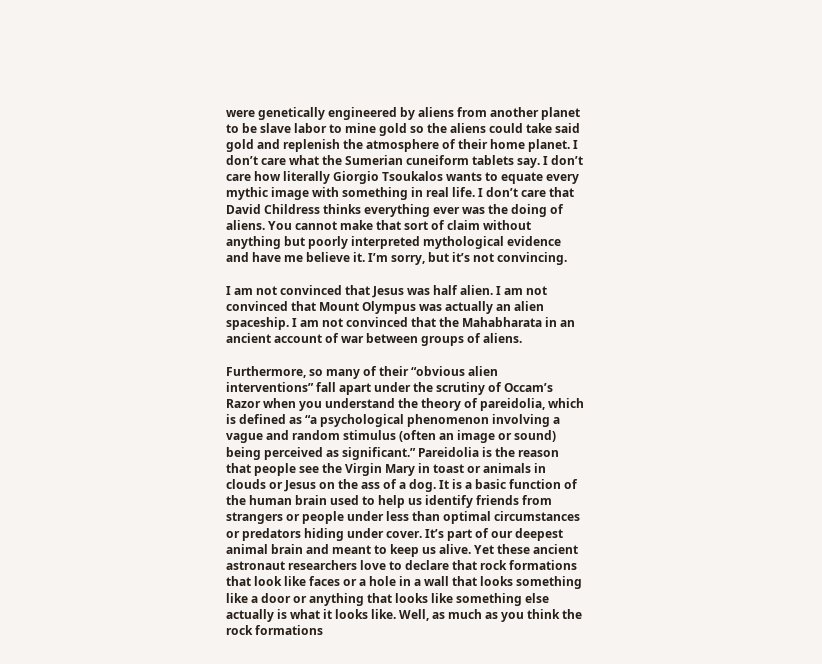were genetically engineered by aliens from another planet to be slave labor to mine gold so the aliens could take said gold and replenish the atmosphere of their home planet. I don’t care what the Sumerian cuneiform tablets say. I don’t care how literally Giorgio Tsoukalos wants to equate every mythic image with something in real life. I don’t care that David Childress thinks everything ever was the doing of aliens. You cannot make that sort of claim without anything but poorly interpreted mythological evidence and have me believe it. I’m sorry, but it’s not convincing.

I am not convinced that Jesus was half alien. I am not convinced that Mount Olympus was actually an alien spaceship. I am not convinced that the Mahabharata in an ancient account of war between groups of aliens.

Furthermore, so many of their “obvious alien interventions” fall apart under the scrutiny of Occam’s Razor when you understand the theory of pareidolia, which is defined as “a psychological phenomenon involving a vague and random stimulus (often an image or sound) being perceived as significant.” Pareidolia is the reason that people see the Virgin Mary in toast or animals in clouds or Jesus on the ass of a dog. It is a basic function of the human brain used to help us identify friends from strangers or people under less than optimal circumstances or predators hiding under cover. It’s part of our deepest animal brain and meant to keep us alive. Yet these ancient astronaut researchers love to declare that rock formations that look like faces or a hole in a wall that looks something like a door or anything that looks like something else actually is what it looks like. Well, as much as you think the rock formations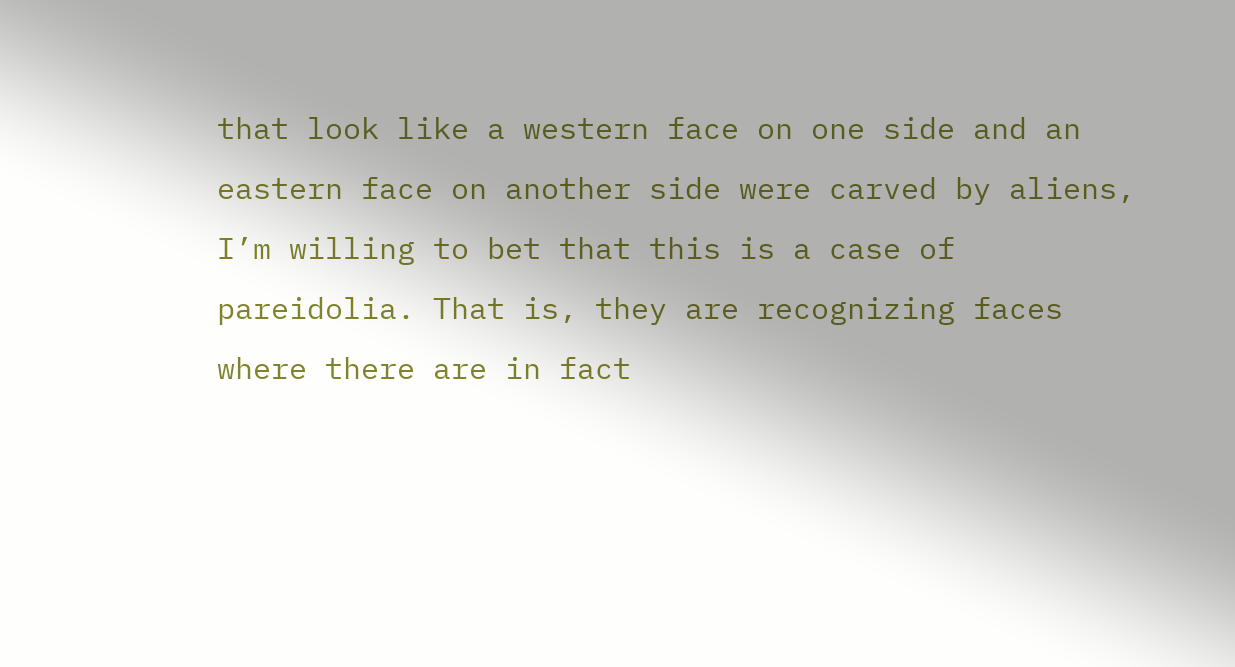that look like a western face on one side and an eastern face on another side were carved by aliens, I’m willing to bet that this is a case of pareidolia. That is, they are recognizing faces where there are in fact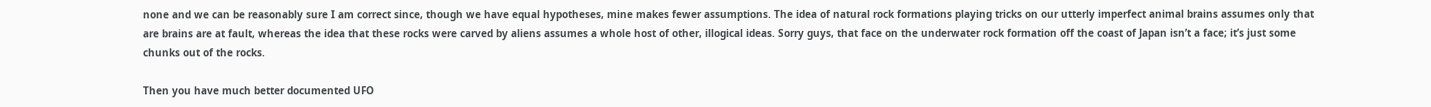none and we can be reasonably sure I am correct since, though we have equal hypotheses, mine makes fewer assumptions. The idea of natural rock formations playing tricks on our utterly imperfect animal brains assumes only that are brains are at fault, whereas the idea that these rocks were carved by aliens assumes a whole host of other, illogical ideas. Sorry guys, that face on the underwater rock formation off the coast of Japan isn’t a face; it’s just some chunks out of the rocks.

Then you have much better documented UFO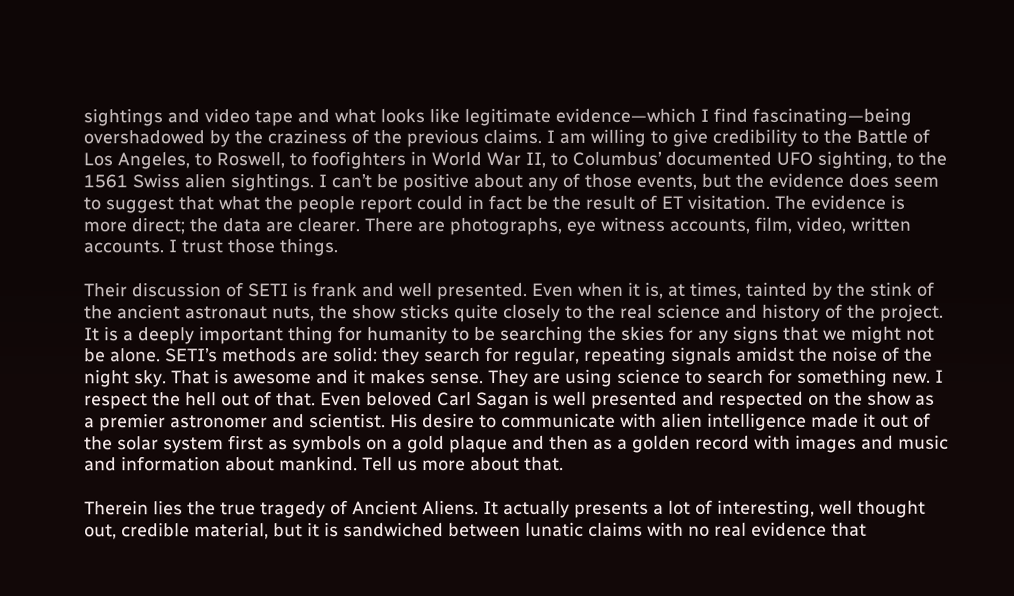sightings and video tape and what looks like legitimate evidence—which I find fascinating—being overshadowed by the craziness of the previous claims. I am willing to give credibility to the Battle of Los Angeles, to Roswell, to foofighters in World War II, to Columbus’ documented UFO sighting, to the 1561 Swiss alien sightings. I can’t be positive about any of those events, but the evidence does seem to suggest that what the people report could in fact be the result of ET visitation. The evidence is more direct; the data are clearer. There are photographs, eye witness accounts, film, video, written accounts. I trust those things.

Their discussion of SETI is frank and well presented. Even when it is, at times, tainted by the stink of the ancient astronaut nuts, the show sticks quite closely to the real science and history of the project. It is a deeply important thing for humanity to be searching the skies for any signs that we might not be alone. SETI’s methods are solid: they search for regular, repeating signals amidst the noise of the night sky. That is awesome and it makes sense. They are using science to search for something new. I respect the hell out of that. Even beloved Carl Sagan is well presented and respected on the show as a premier astronomer and scientist. His desire to communicate with alien intelligence made it out of the solar system first as symbols on a gold plaque and then as a golden record with images and music and information about mankind. Tell us more about that.

Therein lies the true tragedy of Ancient Aliens. It actually presents a lot of interesting, well thought out, credible material, but it is sandwiched between lunatic claims with no real evidence that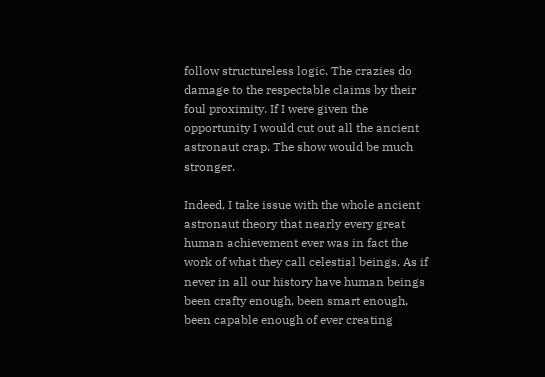follow structureless logic. The crazies do damage to the respectable claims by their foul proximity. If I were given the opportunity I would cut out all the ancient astronaut crap. The show would be much stronger.

Indeed, I take issue with the whole ancient astronaut theory that nearly every great human achievement ever was in fact the work of what they call celestial beings. As if never in all our history have human beings been crafty enough, been smart enough, been capable enough of ever creating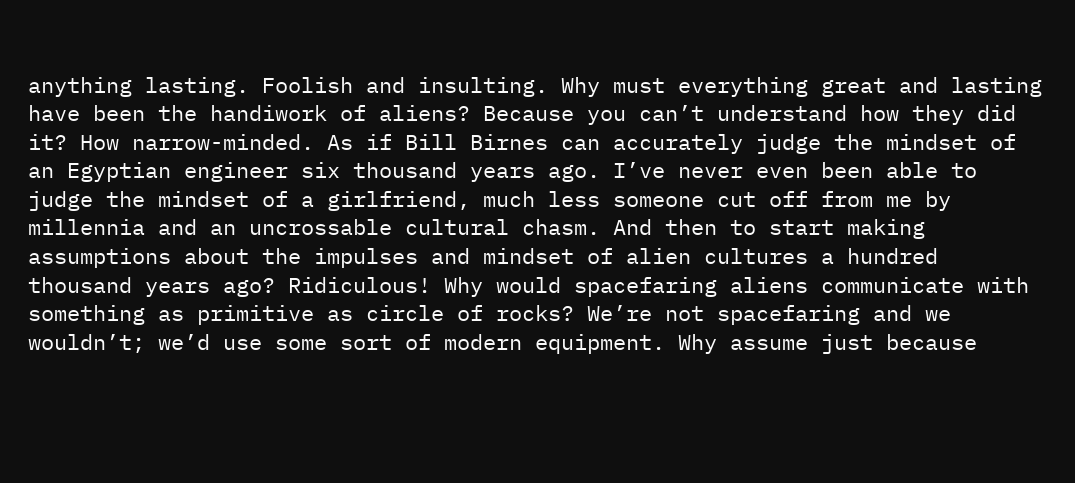anything lasting. Foolish and insulting. Why must everything great and lasting have been the handiwork of aliens? Because you can’t understand how they did it? How narrow-minded. As if Bill Birnes can accurately judge the mindset of an Egyptian engineer six thousand years ago. I’ve never even been able to judge the mindset of a girlfriend, much less someone cut off from me by millennia and an uncrossable cultural chasm. And then to start making assumptions about the impulses and mindset of alien cultures a hundred thousand years ago? Ridiculous! Why would spacefaring aliens communicate with something as primitive as circle of rocks? We’re not spacefaring and we wouldn’t; we’d use some sort of modern equipment. Why assume just because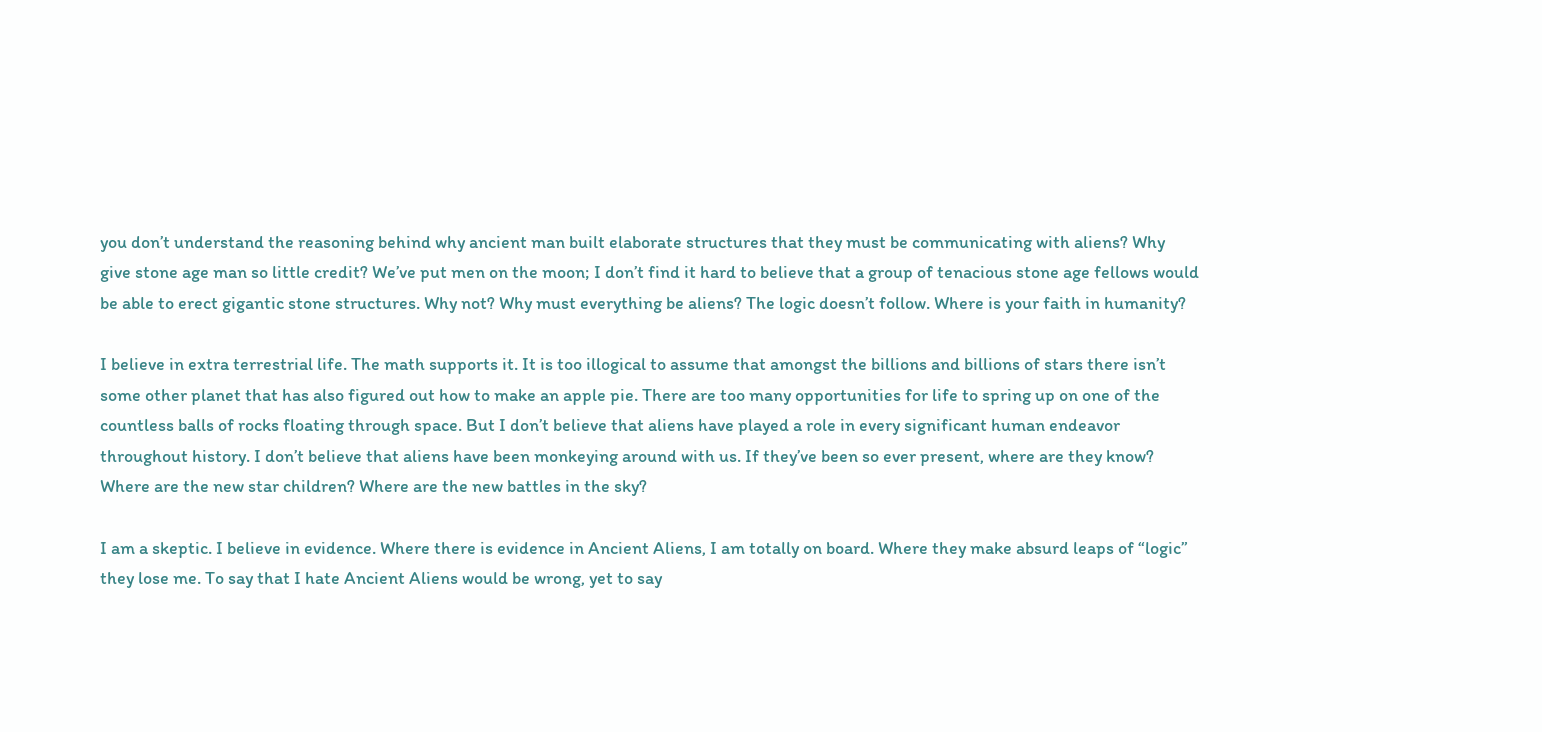you don’t understand the reasoning behind why ancient man built elaborate structures that they must be communicating with aliens? Why give stone age man so little credit? We’ve put men on the moon; I don’t find it hard to believe that a group of tenacious stone age fellows would be able to erect gigantic stone structures. Why not? Why must everything be aliens? The logic doesn’t follow. Where is your faith in humanity?

I believe in extra terrestrial life. The math supports it. It is too illogical to assume that amongst the billions and billions of stars there isn’t some other planet that has also figured out how to make an apple pie. There are too many opportunities for life to spring up on one of the countless balls of rocks floating through space. But I don’t believe that aliens have played a role in every significant human endeavor throughout history. I don’t believe that aliens have been monkeying around with us. If they’ve been so ever present, where are they know? Where are the new star children? Where are the new battles in the sky?

I am a skeptic. I believe in evidence. Where there is evidence in Ancient Aliens, I am totally on board. Where they make absurd leaps of “logic” they lose me. To say that I hate Ancient Aliens would be wrong, yet to say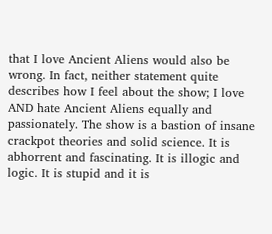that I love Ancient Aliens would also be wrong. In fact, neither statement quite describes how I feel about the show; I love AND hate Ancient Aliens equally and passionately. The show is a bastion of insane crackpot theories and solid science. It is abhorrent and fascinating. It is illogic and logic. It is stupid and it is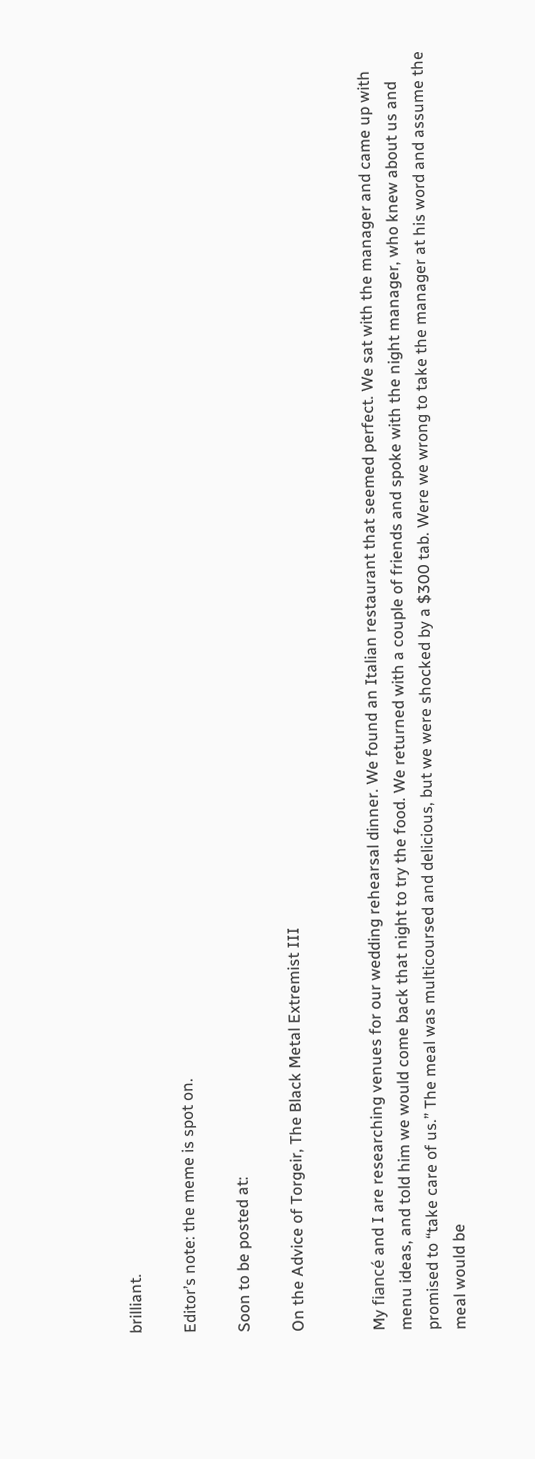brilliant.

Editor’s note: the meme is spot on.

Soon to be posted at:

On the Advice of Torgeir, The Black Metal Extremist III


My fiancé and I are researching venues for our wedding rehearsal dinner. We found an Italian restaurant that seemed perfect. We sat with the manager and came up with menu ideas, and told him we would come back that night to try the food. We returned with a couple of friends and spoke with the night manager, who knew about us and promised to “take care of us.” The meal was multicoursed and delicious, but we were shocked by a $300 tab. Were we wrong to take the manager at his word and assume the meal would be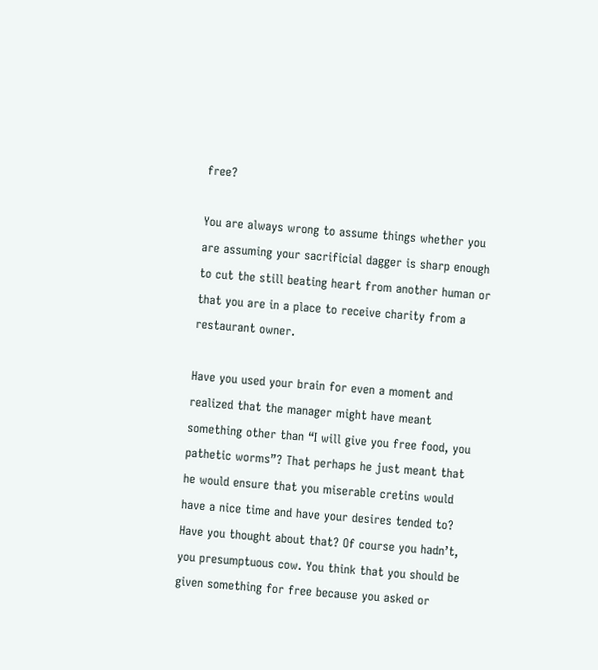free?

You are always wrong to assume things whether you are assuming your sacrificial dagger is sharp enough to cut the still beating heart from another human or that you are in a place to receive charity from a restaurant owner.

Have you used your brain for even a moment and realized that the manager might have meant something other than “I will give you free food, you pathetic worms”? That perhaps he just meant that he would ensure that you miserable cretins would have a nice time and have your desires tended to? Have you thought about that? Of course you hadn’t, you presumptuous cow. You think that you should be given something for free because you asked or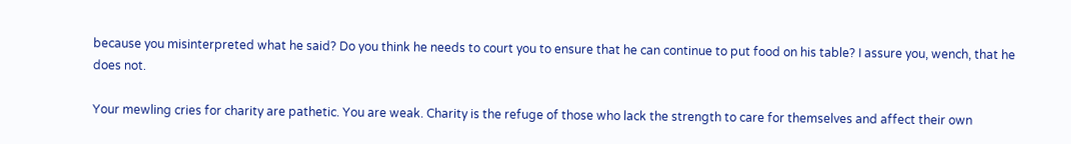because you misinterpreted what he said? Do you think he needs to court you to ensure that he can continue to put food on his table? I assure you, wench, that he does not.

Your mewling cries for charity are pathetic. You are weak. Charity is the refuge of those who lack the strength to care for themselves and affect their own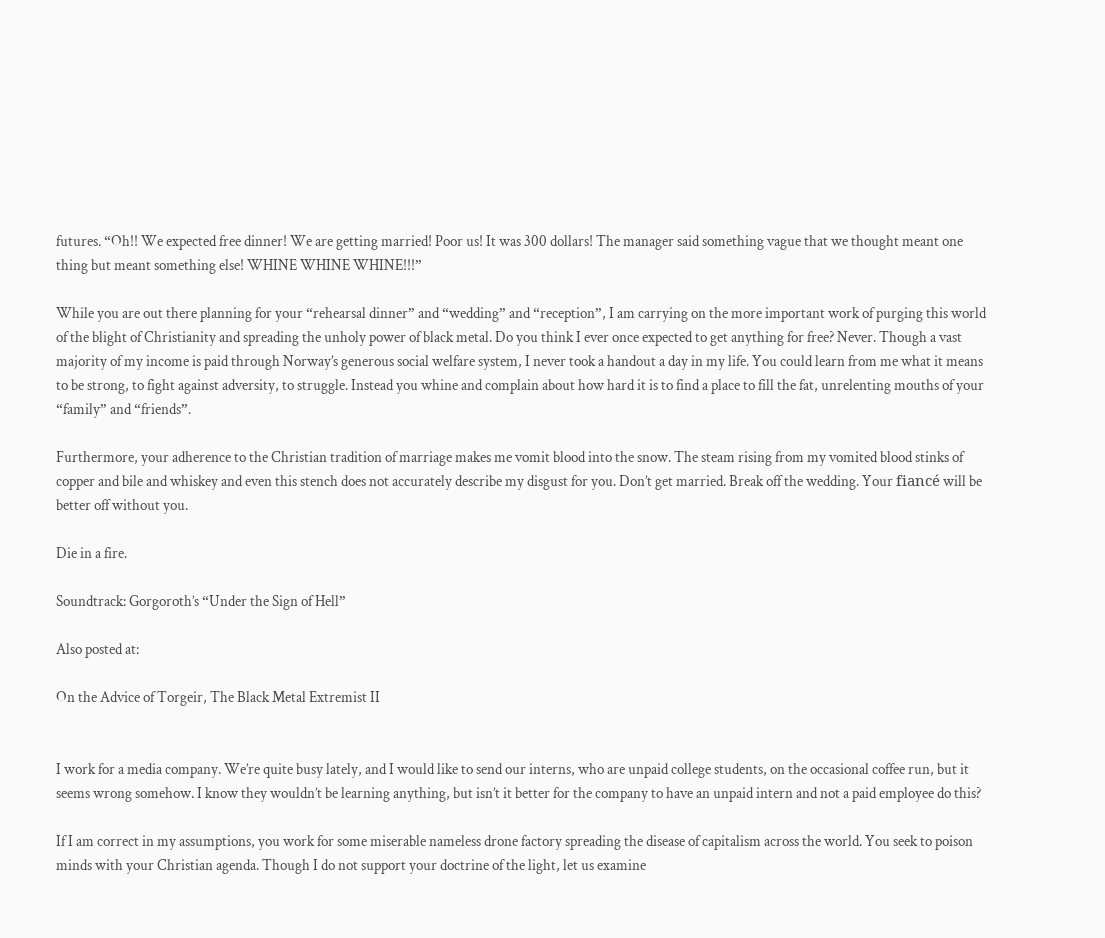futures. “Oh!! We expected free dinner! We are getting married! Poor us! It was 300 dollars! The manager said something vague that we thought meant one thing but meant something else! WHINE WHINE WHINE!!!”

While you are out there planning for your “rehearsal dinner” and “wedding” and “reception”, I am carrying on the more important work of purging this world of the blight of Christianity and spreading the unholy power of black metal. Do you think I ever once expected to get anything for free? Never. Though a vast majority of my income is paid through Norway’s generous social welfare system, I never took a handout a day in my life. You could learn from me what it means to be strong, to fight against adversity, to struggle. Instead you whine and complain about how hard it is to find a place to fill the fat, unrelenting mouths of your “family” and “friends”.

Furthermore, your adherence to the Christian tradition of marriage makes me vomit blood into the snow. The steam rising from my vomited blood stinks of copper and bile and whiskey and even this stench does not accurately describe my disgust for you. Don’t get married. Break off the wedding. Your fiancé will be better off without you.

Die in a fire.

Soundtrack: Gorgoroth’s “Under the Sign of Hell”

Also posted at:

On the Advice of Torgeir, The Black Metal Extremist II


I work for a media company. We’re quite busy lately, and I would like to send our interns, who are unpaid college students, on the occasional coffee run, but it seems wrong somehow. I know they wouldn’t be learning anything, but isn’t it better for the company to have an unpaid intern and not a paid employee do this?

If I am correct in my assumptions, you work for some miserable nameless drone factory spreading the disease of capitalism across the world. You seek to poison minds with your Christian agenda. Though I do not support your doctrine of the light, let us examine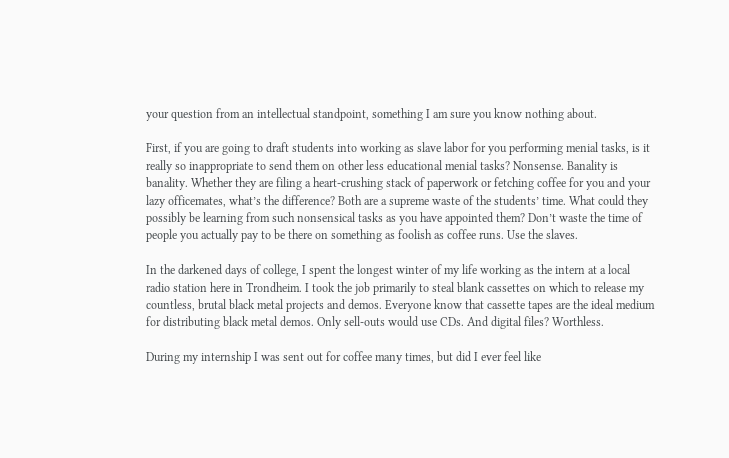your question from an intellectual standpoint, something I am sure you know nothing about.

First, if you are going to draft students into working as slave labor for you performing menial tasks, is it really so inappropriate to send them on other less educational menial tasks? Nonsense. Banality is banality. Whether they are filing a heart-crushing stack of paperwork or fetching coffee for you and your lazy officemates, what’s the difference? Both are a supreme waste of the students’ time. What could they possibly be learning from such nonsensical tasks as you have appointed them? Don’t waste the time of people you actually pay to be there on something as foolish as coffee runs. Use the slaves.

In the darkened days of college, I spent the longest winter of my life working as the intern at a local radio station here in Trondheim. I took the job primarily to steal blank cassettes on which to release my countless, brutal black metal projects and demos. Everyone know that cassette tapes are the ideal medium for distributing black metal demos. Only sell-outs would use CDs. And digital files? Worthless.

During my internship I was sent out for coffee many times, but did I ever feel like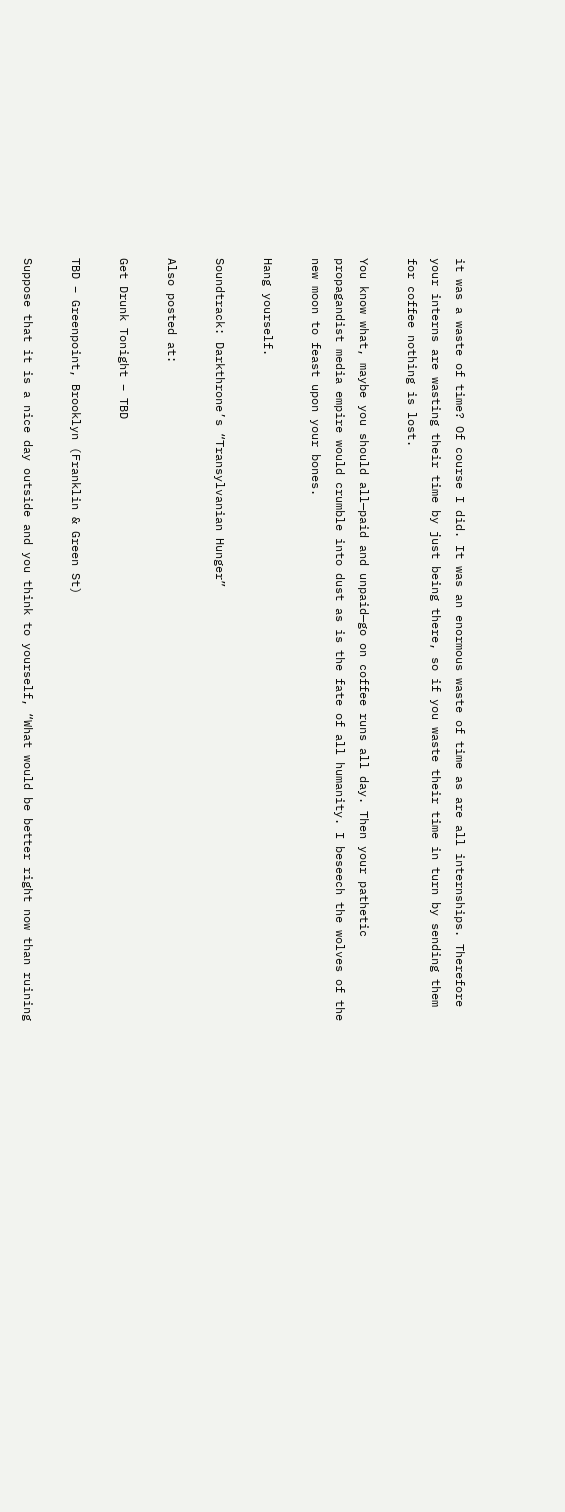it was a waste of time? Of course I did. It was an enormous waste of time as are all internships. Therefore your interns are wasting their time by just being there, so if you waste their time in turn by sending them for coffee nothing is lost.

You know what, maybe you should all—paid and unpaid—go on coffee runs all day. Then your pathetic propagandist media empire would crumble into dust as is the fate of all humanity. I beseech the wolves of the new moon to feast upon your bones.

Hang yourself.

Soundtrack: Darkthrone’s “Transylvanian Hunger”

Also posted at:

Get Drunk Tonight – TBD

TBD – Greenpoint, Brooklyn (Franklin & Green St)

Suppose that it is a nice day outside and you think to yourself, “What would be better right now than ruining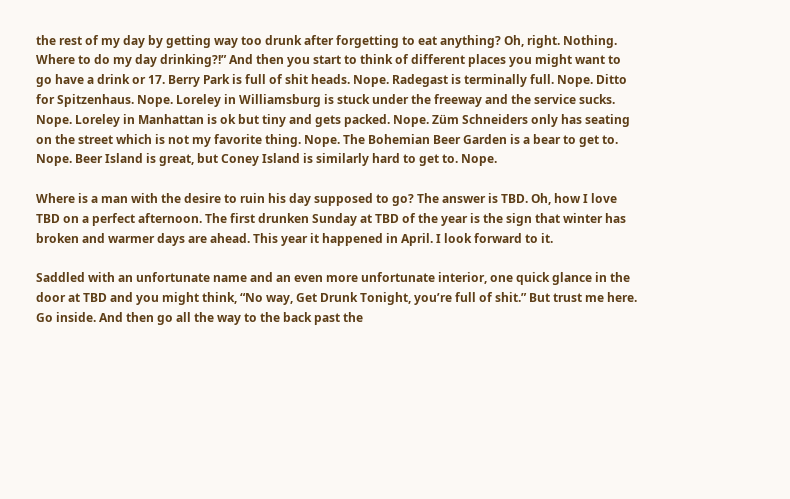the rest of my day by getting way too drunk after forgetting to eat anything? Oh, right. Nothing. Where to do my day drinking?!” And then you start to think of different places you might want to go have a drink or 17. Berry Park is full of shit heads. Nope. Radegast is terminally full. Nope. Ditto for Spitzenhaus. Nope. Loreley in Williamsburg is stuck under the freeway and the service sucks. Nope. Loreley in Manhattan is ok but tiny and gets packed. Nope. Züm Schneiders only has seating on the street which is not my favorite thing. Nope. The Bohemian Beer Garden is a bear to get to. Nope. Beer Island is great, but Coney Island is similarly hard to get to. Nope.

Where is a man with the desire to ruin his day supposed to go? The answer is TBD. Oh, how I love TBD on a perfect afternoon. The first drunken Sunday at TBD of the year is the sign that winter has broken and warmer days are ahead. This year it happened in April. I look forward to it.

Saddled with an unfortunate name and an even more unfortunate interior, one quick glance in the door at TBD and you might think, “No way, Get Drunk Tonight, you’re full of shit.” But trust me here. Go inside. And then go all the way to the back past the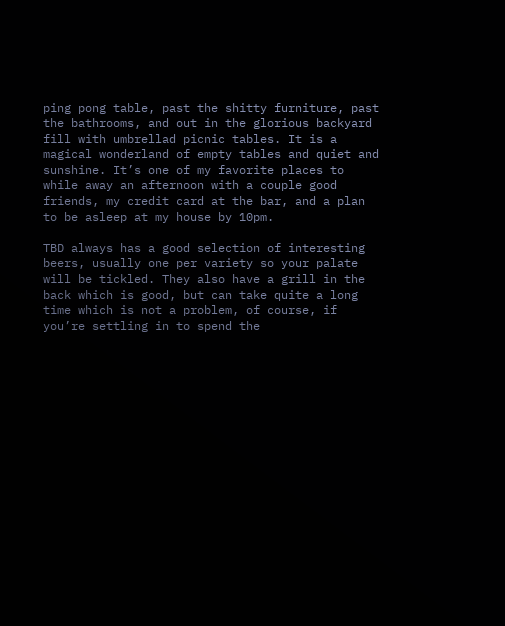ping pong table, past the shitty furniture, past the bathrooms, and out in the glorious backyard fill with umbrellad picnic tables. It is a magical wonderland of empty tables and quiet and sunshine. It’s one of my favorite places to while away an afternoon with a couple good friends, my credit card at the bar, and a plan to be asleep at my house by 10pm.

TBD always has a good selection of interesting beers, usually one per variety so your palate will be tickled. They also have a grill in the back which is good, but can take quite a long time which is not a problem, of course, if you’re settling in to spend the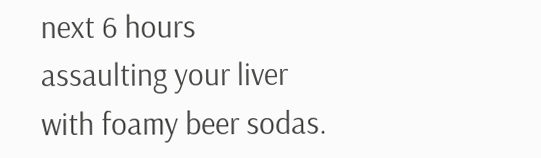next 6 hours assaulting your liver with foamy beer sodas.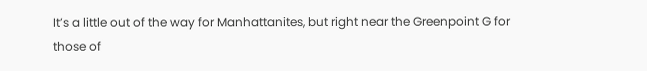It’s a little out of the way for Manhattanites, but right near the Greenpoint G for those of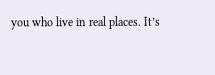you who live in real places. It’s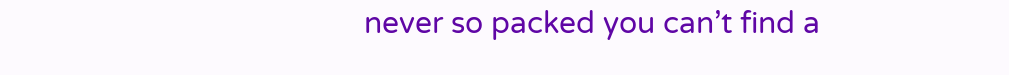never so packed you can’t find a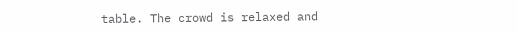table. The crowd is relaxed and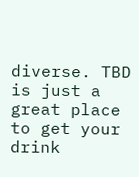diverse. TBD is just a great place to get your drink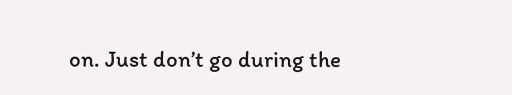on. Just don’t go during the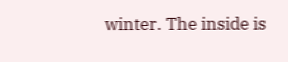winter. The inside is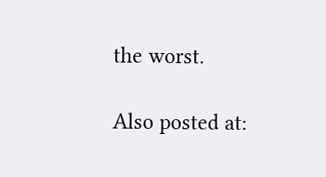the worst.

Also posted at: